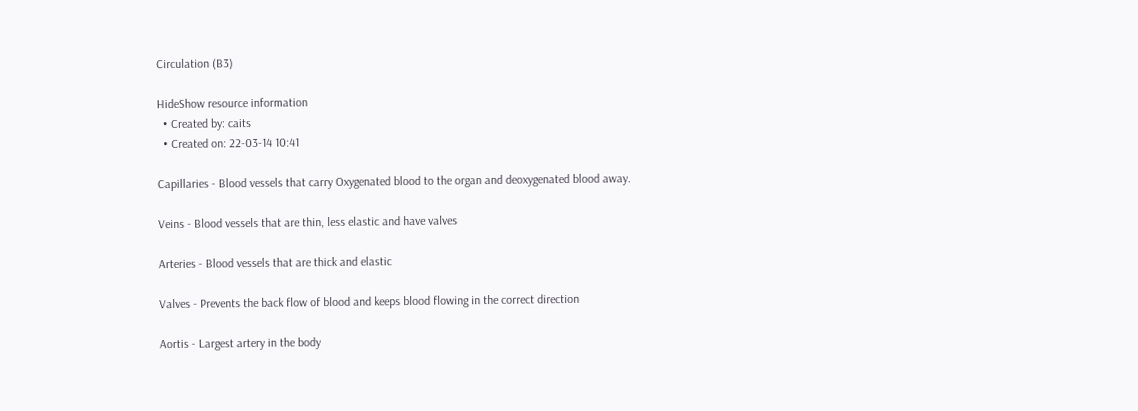Circulation (B3)

HideShow resource information
  • Created by: caits
  • Created on: 22-03-14 10:41

Capillaries - Blood vessels that carry Oxygenated blood to the organ and deoxygenated blood away.

Veins - Blood vessels that are thin, less elastic and have valves

Arteries - Blood vessels that are thick and elastic

Valves - Prevents the back flow of blood and keeps blood flowing in the correct direction

Aortis - Largest artery in the body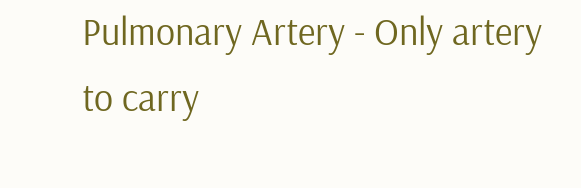Pulmonary Artery - Only artery to carry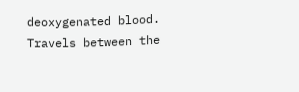deoxygenated blood. Travels between the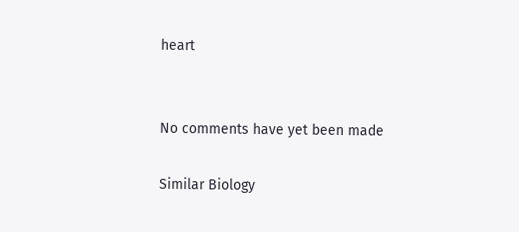heart


No comments have yet been made

Similar Biology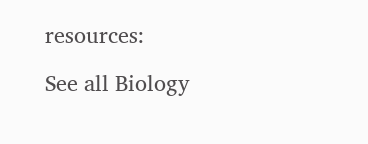resources:

See all Biology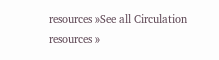resources »See all Circulation resources »